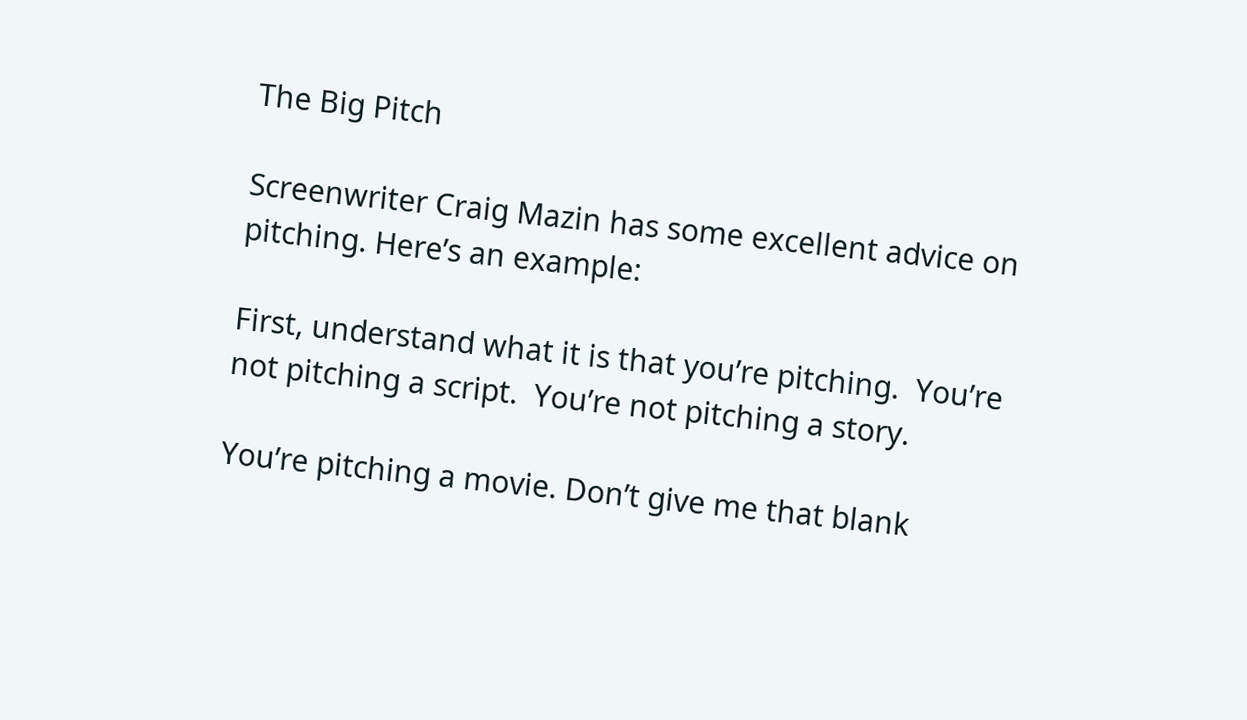The Big Pitch

Screenwriter Craig Mazin has some excellent advice on pitching. Here’s an example:

First, understand what it is that you’re pitching.  You’re not pitching a script.  You’re not pitching a story.

You’re pitching a movie. Don’t give me that blank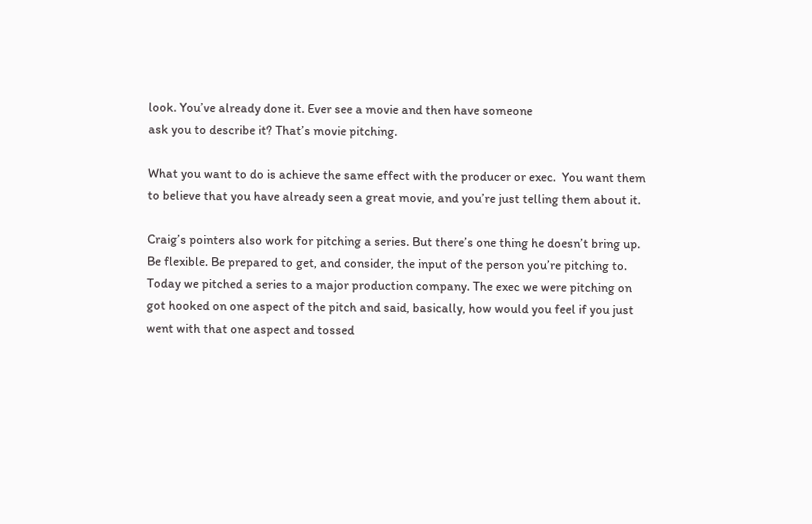look. You’ve already done it. Ever see a movie and then have someone
ask you to describe it? That’s movie pitching.

What you want to do is achieve the same effect with the producer or exec.  You want them to believe that you have already seen a great movie, and you’re just telling them about it.

Craig’s pointers also work for pitching a series. But there’s one thing he doesn’t bring up. Be flexible. Be prepared to get, and consider, the input of the person you’re pitching to.  Today we pitched a series to a major production company. The exec we were pitching on got hooked on one aspect of the pitch and said, basically, how would you feel if you just went with that one aspect and tossed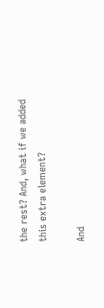the rest? And, what if we added this extra element?

And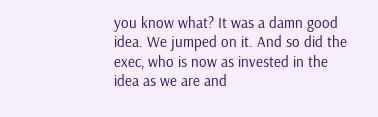you know what? It was a damn good idea. We jumped on it. And so did the exec, who is now as invested in the idea as we are and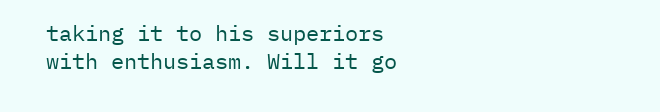taking it to his superiors with enthusiasm. Will it go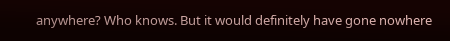anywhere? Who knows. But it would definitely have gone nowhere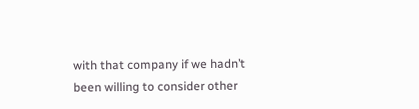with that company if we hadn’t been willing to consider other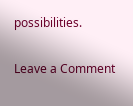possibilities.

Leave a Comment